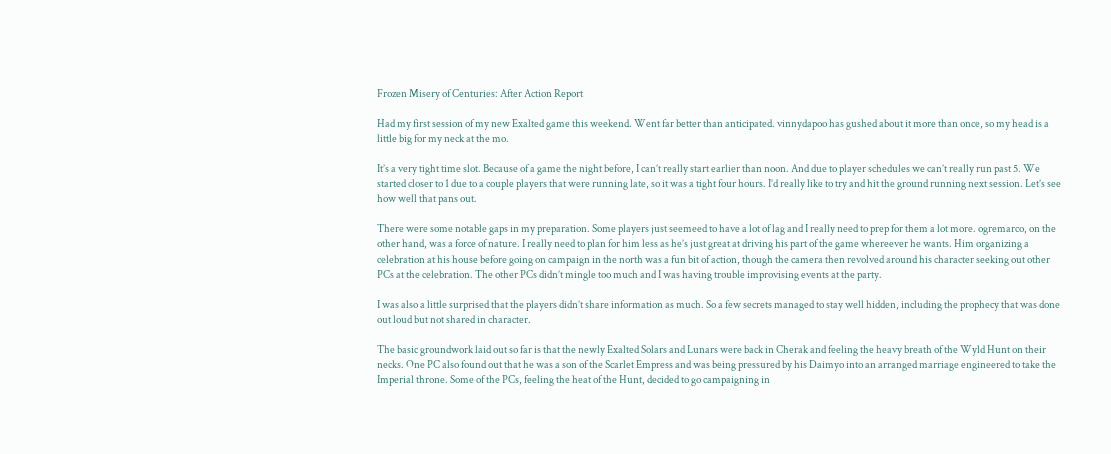Frozen Misery of Centuries: After Action Report

Had my first session of my new Exalted game this weekend. Went far better than anticipated. vinnydapoo has gushed about it more than once, so my head is a little big for my neck at the mo.

It’s a very tight time slot. Because of a game the night before, I can’t really start earlier than noon. And due to player schedules we can’t really run past 5. We started closer to 1 due to a couple players that were running late, so it was a tight four hours. I’d really like to try and hit the ground running next session. Let’s see how well that pans out.

There were some notable gaps in my preparation. Some players just seemeed to have a lot of lag and I really need to prep for them a lot more. ogremarco, on the other hand, was a force of nature. I really need to plan for him less as he’s just great at driving his part of the game whereever he wants. Him organizing a celebration at his house before going on campaign in the north was a fun bit of action, though the camera then revolved around his character seeking out other PCs at the celebration. The other PCs didn’t mingle too much and I was having trouble improvising events at the party.

I was also a little surprised that the players didn’t share information as much. So a few secrets managed to stay well hidden, including the prophecy that was done out loud but not shared in character.

The basic groundwork laid out so far is that the newly Exalted Solars and Lunars were back in Cherak and feeling the heavy breath of the Wyld Hunt on their necks. One PC also found out that he was a son of the Scarlet Empress and was being pressured by his Daimyo into an arranged marriage engineered to take the Imperial throne. Some of the PCs, feeling the heat of the Hunt, decided to go campaigning in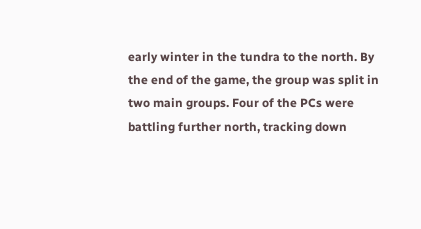early winter in the tundra to the north. By the end of the game, the group was split in two main groups. Four of the PCs were battling further north, tracking down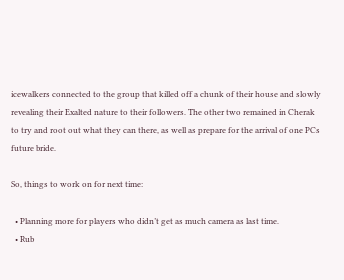icewalkers connected to the group that killed off a chunk of their house and slowly revealing their Exalted nature to their followers. The other two remained in Cherak to try and root out what they can there, as well as prepare for the arrival of one PCs future bride.

So, things to work on for next time:

  • Planning more for players who didn’t get as much camera as last time.
  • Rub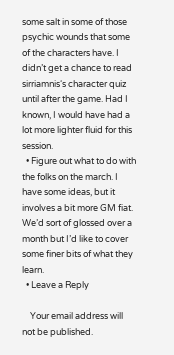some salt in some of those psychic wounds that some of the characters have. I didn’t get a chance to read sirriamnis‘s character quiz until after the game. Had I known, I would have had a lot more lighter fluid for this session.
  • Figure out what to do with the folks on the march. I have some ideas, but it involves a bit more GM fiat. We’d sort of glossed over a month but I’d like to cover some finer bits of what they learn.
  • Leave a Reply

    Your email address will not be published.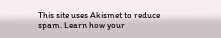This site uses Akismet to reduce spam. Learn how your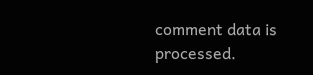comment data is processed.